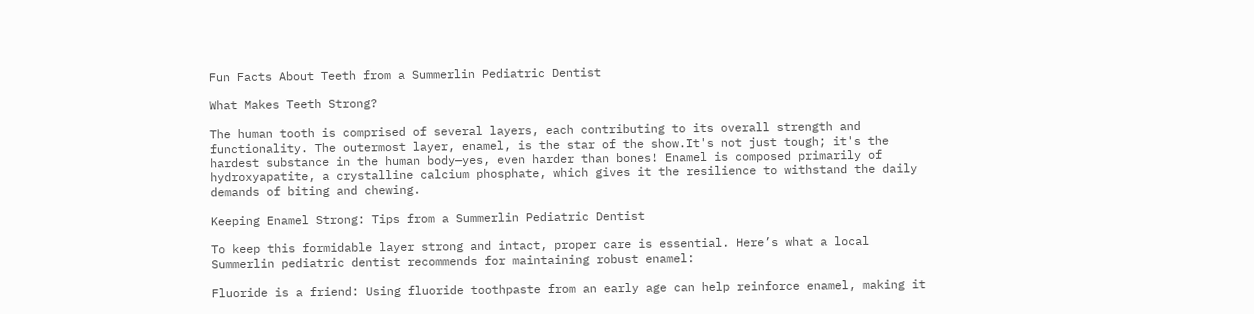Fun Facts About Teeth from a Summerlin Pediatric Dentist

What Makes Teeth Strong?

The human tooth is comprised of several layers, each contributing to its overall strength and functionality. The outermost layer, enamel, is the star of the show.It's not just tough; it's the hardest substance in the human body—yes, even harder than bones! Enamel is composed primarily of hydroxyapatite, a crystalline calcium phosphate, which gives it the resilience to withstand the daily demands of biting and chewing.

Keeping Enamel Strong: Tips from a Summerlin Pediatric Dentist

To keep this formidable layer strong and intact, proper care is essential. Here’s what a local Summerlin pediatric dentist recommends for maintaining robust enamel:

Fluoride is a friend: Using fluoride toothpaste from an early age can help reinforce enamel, making it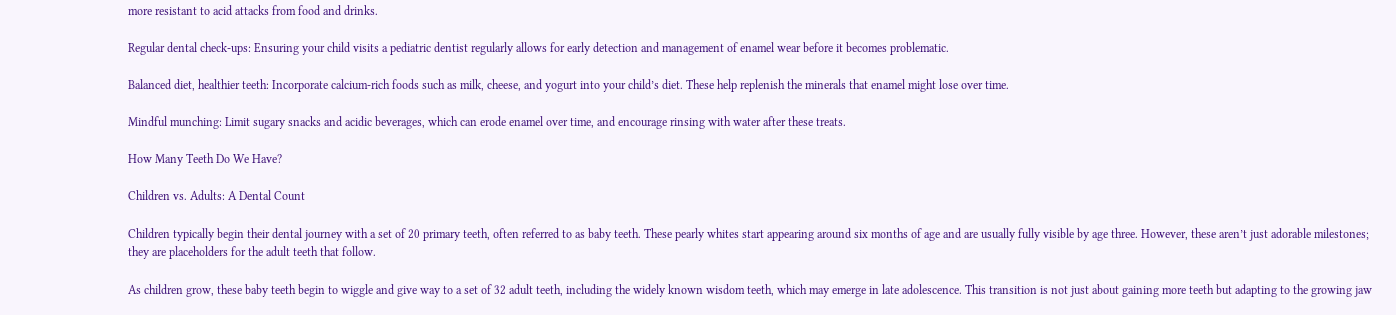more resistant to acid attacks from food and drinks.

Regular dental check-ups: Ensuring your child visits a pediatric dentist regularly allows for early detection and management of enamel wear before it becomes problematic.

Balanced diet, healthier teeth: Incorporate calcium-rich foods such as milk, cheese, and yogurt into your child’s diet. These help replenish the minerals that enamel might lose over time.

Mindful munching: Limit sugary snacks and acidic beverages, which can erode enamel over time, and encourage rinsing with water after these treats.

How Many Teeth Do We Have?

Children vs. Adults: A Dental Count

Children typically begin their dental journey with a set of 20 primary teeth, often referred to as baby teeth. These pearly whites start appearing around six months of age and are usually fully visible by age three. However, these aren’t just adorable milestones; they are placeholders for the adult teeth that follow.

As children grow, these baby teeth begin to wiggle and give way to a set of 32 adult teeth, including the widely known wisdom teeth, which may emerge in late adolescence. This transition is not just about gaining more teeth but adapting to the growing jaw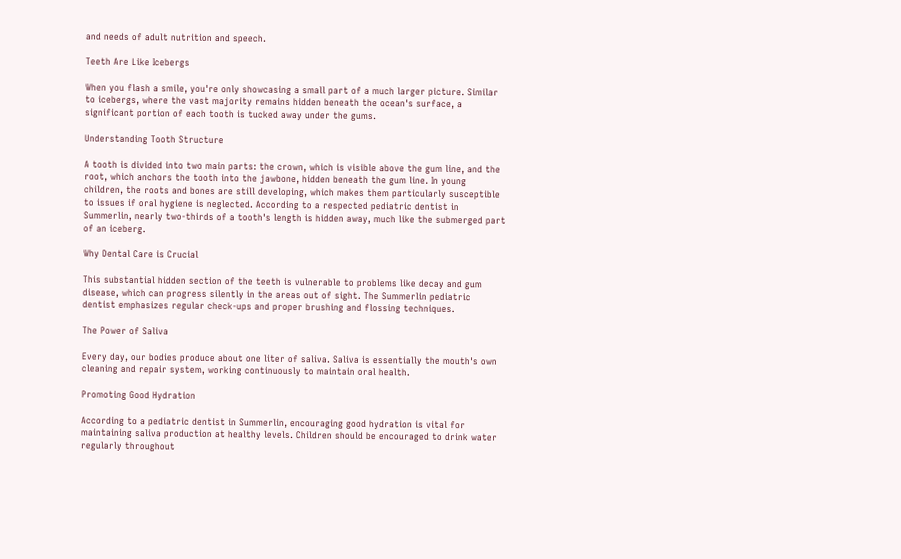and needs of adult nutrition and speech.

Teeth Are Like Icebergs

When you flash a smile, you're only showcasing a small part of a much larger picture. Similar to icebergs, where the vast majority remains hidden beneath the ocean's surface, a significant portion of each tooth is tucked away under the gums.

Understanding Tooth Structure

A tooth is divided into two main parts: the crown, which is visible above the gum line, and the root, which anchors the tooth into the jawbone, hidden beneath the gum line. In young children, the roots and bones are still developing, which makes them particularly susceptible to issues if oral hygiene is neglected. According to a respected pediatric dentist in Summerlin, nearly two-thirds of a tooth's length is hidden away, much like the submerged part of an iceberg.

Why Dental Care is Crucial

This substantial hidden section of the teeth is vulnerable to problems like decay and gum disease, which can progress silently in the areas out of sight. The Summerlin pediatric dentist emphasizes regular check-ups and proper brushing and flossing techniques.

The Power of Saliva

Every day, our bodies produce about one liter of saliva. Saliva is essentially the mouth's own cleaning and repair system, working continuously to maintain oral health.

Promoting Good Hydration

According to a pediatric dentist in Summerlin, encouraging good hydration is vital for maintaining saliva production at healthy levels. Children should be encouraged to drink water regularly throughout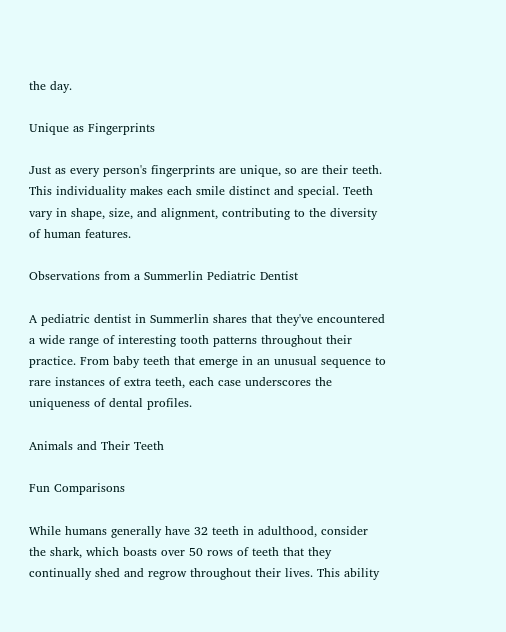the day.

Unique as Fingerprints

Just as every person's fingerprints are unique, so are their teeth. This individuality makes each smile distinct and special. Teeth vary in shape, size, and alignment, contributing to the diversity of human features.

Observations from a Summerlin Pediatric Dentist

A pediatric dentist in Summerlin shares that they've encountered a wide range of interesting tooth patterns throughout their practice. From baby teeth that emerge in an unusual sequence to rare instances of extra teeth, each case underscores the uniqueness of dental profiles.

Animals and Their Teeth

Fun Comparisons

While humans generally have 32 teeth in adulthood, consider the shark, which boasts over 50 rows of teeth that they continually shed and regrow throughout their lives. This ability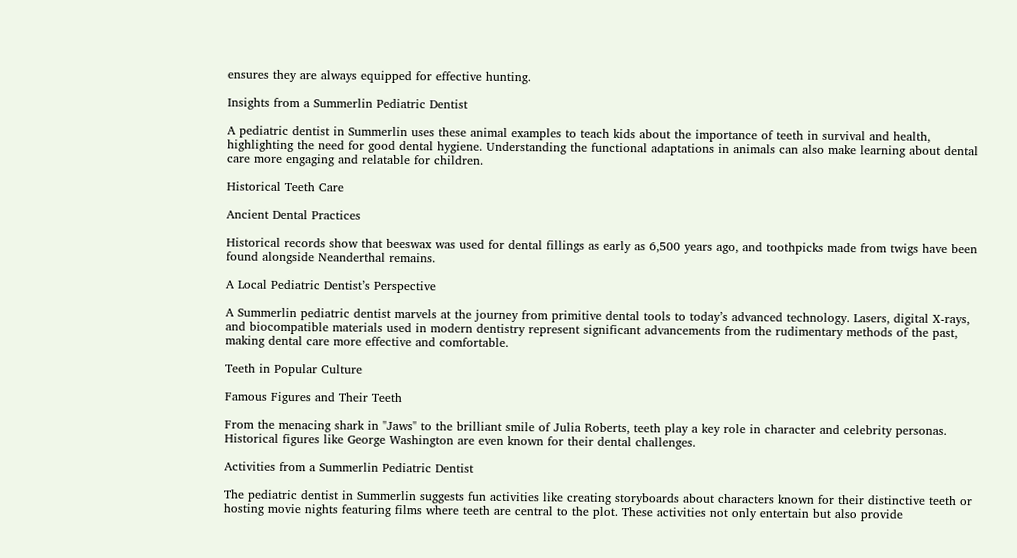ensures they are always equipped for effective hunting.

Insights from a Summerlin Pediatric Dentist

A pediatric dentist in Summerlin uses these animal examples to teach kids about the importance of teeth in survival and health, highlighting the need for good dental hygiene. Understanding the functional adaptations in animals can also make learning about dental care more engaging and relatable for children.

Historical Teeth Care

Ancient Dental Practices

Historical records show that beeswax was used for dental fillings as early as 6,500 years ago, and toothpicks made from twigs have been found alongside Neanderthal remains.

A Local Pediatric Dentist’s Perspective

A Summerlin pediatric dentist marvels at the journey from primitive dental tools to today’s advanced technology. Lasers, digital X-rays, and biocompatible materials used in modern dentistry represent significant advancements from the rudimentary methods of the past, making dental care more effective and comfortable.

Teeth in Popular Culture

Famous Figures and Their Teeth

From the menacing shark in "Jaws" to the brilliant smile of Julia Roberts, teeth play a key role in character and celebrity personas. Historical figures like George Washington are even known for their dental challenges.

Activities from a Summerlin Pediatric Dentist

The pediatric dentist in Summerlin suggests fun activities like creating storyboards about characters known for their distinctive teeth or hosting movie nights featuring films where teeth are central to the plot. These activities not only entertain but also provide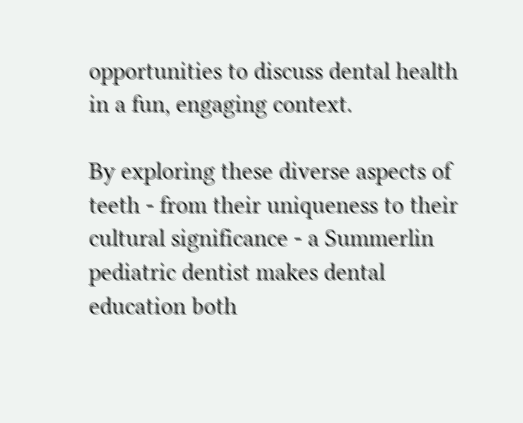opportunities to discuss dental health in a fun, engaging context.

By exploring these diverse aspects of teeth - from their uniqueness to their cultural significance - a Summerlin pediatric dentist makes dental education both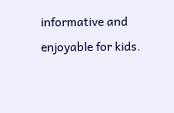informative and enjoyable for kids.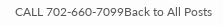CALL 702-660-7099Back to All Posts